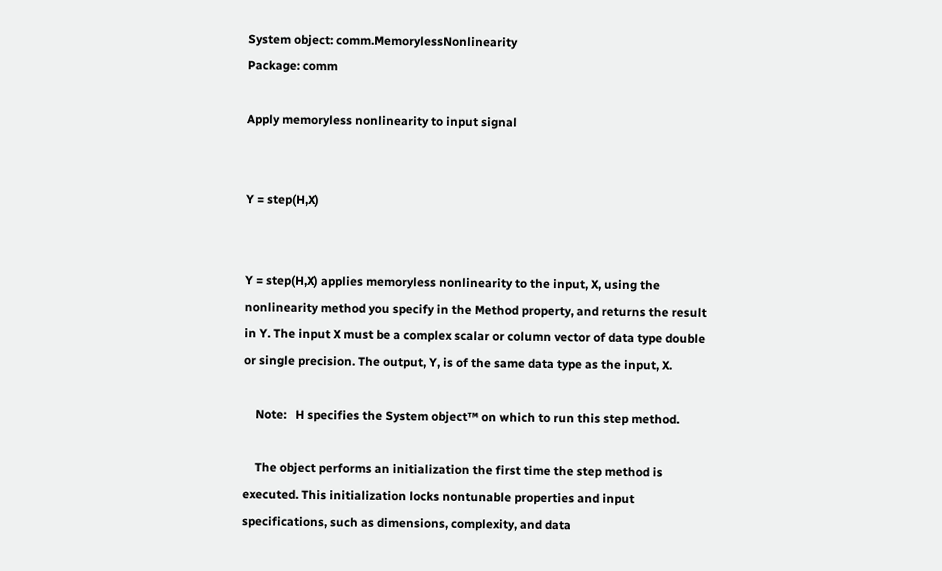System object: comm.MemorylessNonlinearity
Package: comm

Apply memoryless nonlinearity to input signal


Y = step(H,X)


Y = step(H,X) applies memoryless nonlinearity to the input, X, using the nonlinearity method you specify in the Method property, and returns the result in Y. The input X must be a complex scalar or column vector of data type double or single precision. The output, Y, is of the same data type as the input, X.

    Note:   H specifies the System object™ on which to run this step method.

    The object performs an initialization the first time the step method is executed. This initialization locks nontunable properties and input specifications, such as dimensions, complexity, and data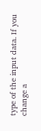type of the input data. If you change a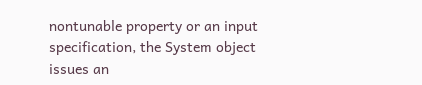nontunable property or an input specification, the System object issues an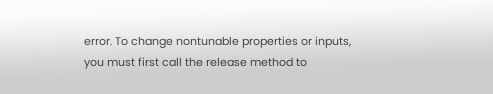error. To change nontunable properties or inputs, you must first call the release method to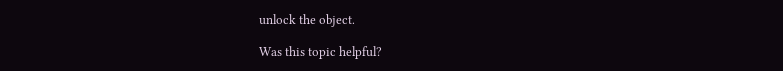unlock the object.

Was this topic helpful?